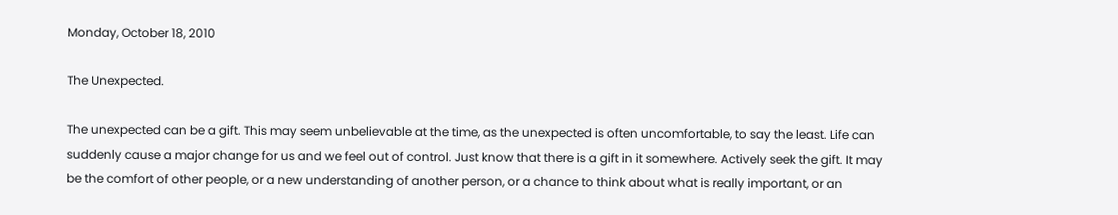Monday, October 18, 2010

The Unexpected.

The unexpected can be a gift. This may seem unbelievable at the time, as the unexpected is often uncomfortable, to say the least. Life can suddenly cause a major change for us and we feel out of control. Just know that there is a gift in it somewhere. Actively seek the gift. It may be the comfort of other people, or a new understanding of another person, or a chance to think about what is really important, or an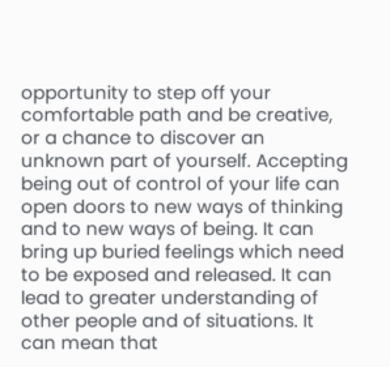opportunity to step off your comfortable path and be creative, or a chance to discover an unknown part of yourself. Accepting being out of control of your life can open doors to new ways of thinking and to new ways of being. It can bring up buried feelings which need to be exposed and released. It can lead to greater understanding of other people and of situations. It can mean that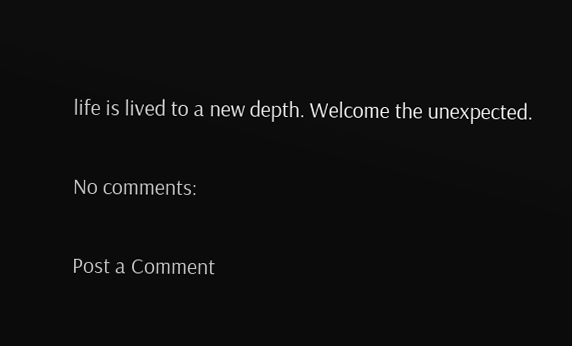life is lived to a new depth. Welcome the unexpected.

No comments:

Post a Comment